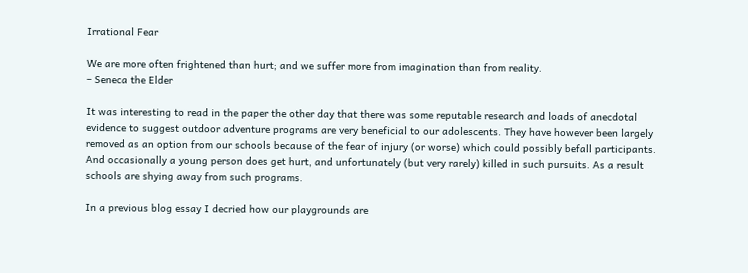Irrational Fear

We are more often frightened than hurt; and we suffer more from imagination than from reality.
– Seneca the Elder

It was interesting to read in the paper the other day that there was some reputable research and loads of anecdotal evidence to suggest outdoor adventure programs are very beneficial to our adolescents. They have however been largely removed as an option from our schools because of the fear of injury (or worse) which could possibly befall participants. And occasionally a young person does get hurt, and unfortunately (but very rarely) killed in such pursuits. As a result schools are shying away from such programs.

In a previous blog essay I decried how our playgrounds are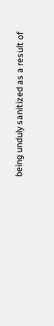being unduly sanitized as a result of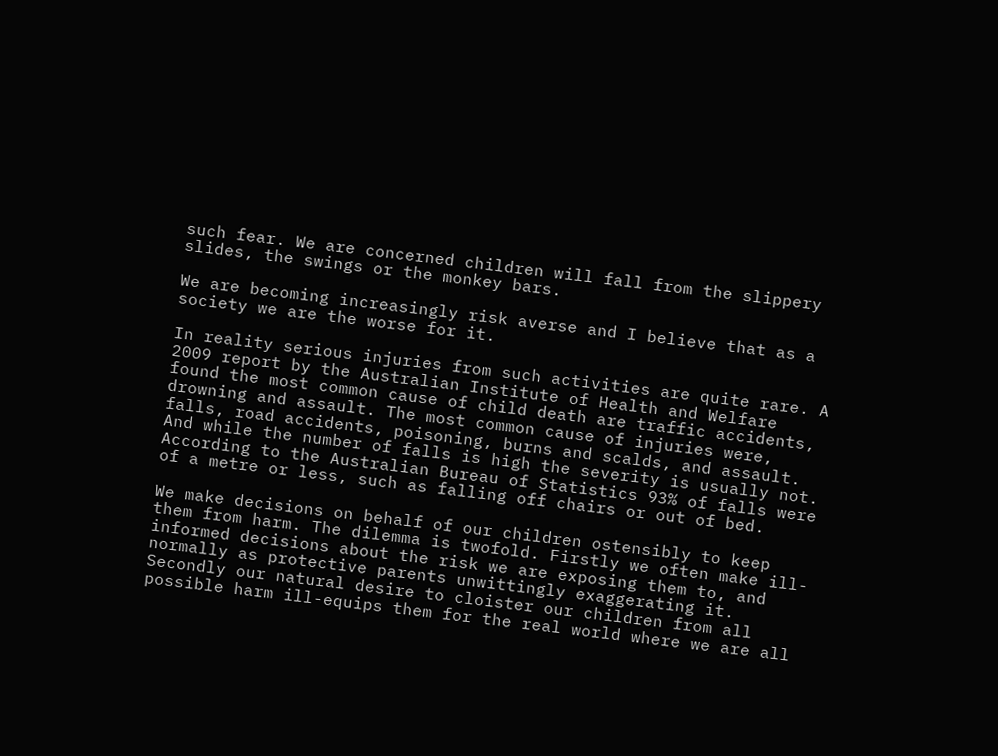such fear. We are concerned children will fall from the slippery slides, the swings or the monkey bars.

We are becoming increasingly risk averse and I believe that as a society we are the worse for it.

In reality serious injuries from such activities are quite rare. A 2009 report by the Australian Institute of Health and Welfare found the most common cause of child death are traffic accidents, drowning and assault. The most common cause of injuries were, falls, road accidents, poisoning, burns and scalds, and assault. And while the number of falls is high the severity is usually not. According to the Australian Bureau of Statistics 93% of falls were of a metre or less, such as falling off chairs or out of bed.

We make decisions on behalf of our children ostensibly to keep them from harm. The dilemma is twofold. Firstly we often make ill-informed decisions about the risk we are exposing them to, and normally as protective parents unwittingly exaggerating it. Secondly our natural desire to cloister our children from all possible harm ill-equips them for the real world where we are all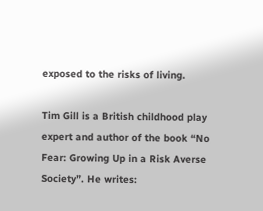exposed to the risks of living.

Tim Gill is a British childhood play expert and author of the book “No Fear: Growing Up in a Risk Averse Society”. He writes: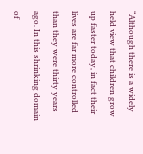“Although there is a widely held view that children grow up faster today, in fact their lives are far more controlled than they were thirty years ago. In this shrinking domain of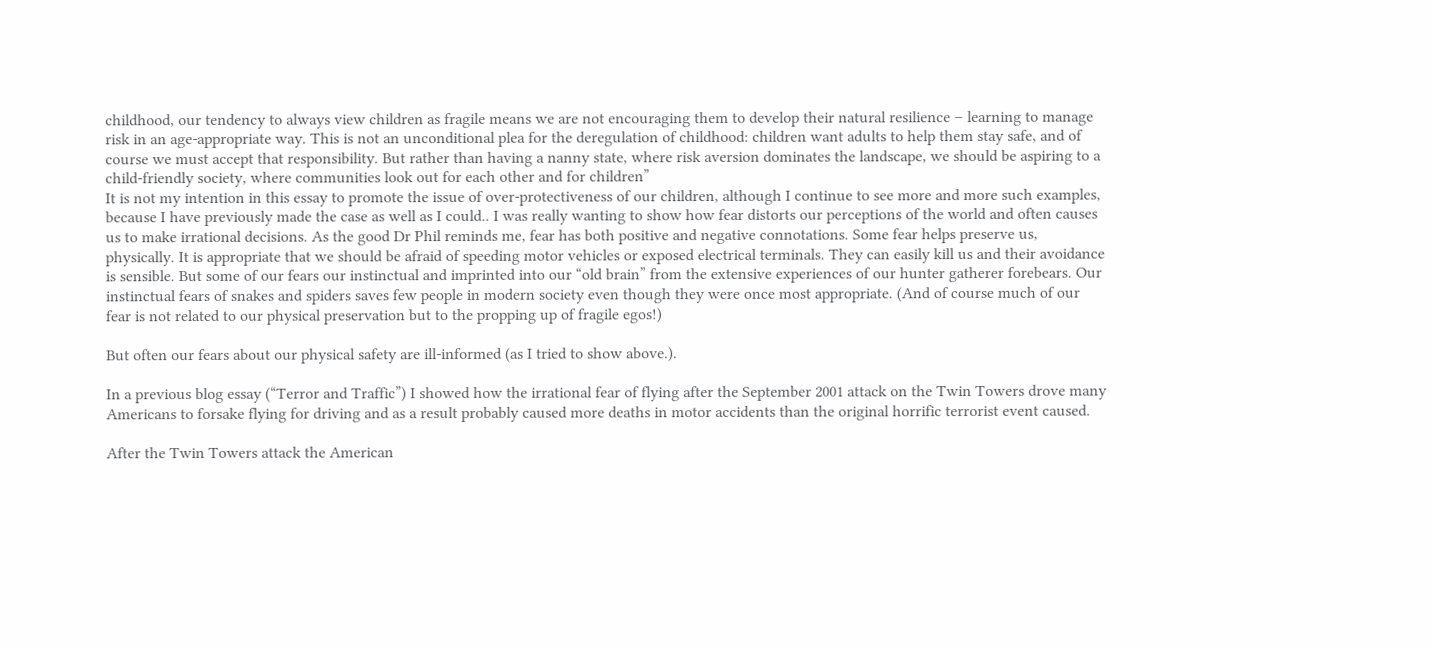childhood, our tendency to always view children as fragile means we are not encouraging them to develop their natural resilience – learning to manage risk in an age-appropriate way. This is not an unconditional plea for the deregulation of childhood: children want adults to help them stay safe, and of course we must accept that responsibility. But rather than having a nanny state, where risk aversion dominates the landscape, we should be aspiring to a child-friendly society, where communities look out for each other and for children”
It is not my intention in this essay to promote the issue of over-protectiveness of our children, although I continue to see more and more such examples, because I have previously made the case as well as I could.. I was really wanting to show how fear distorts our perceptions of the world and often causes us to make irrational decisions. As the good Dr Phil reminds me, fear has both positive and negative connotations. Some fear helps preserve us, physically. It is appropriate that we should be afraid of speeding motor vehicles or exposed electrical terminals. They can easily kill us and their avoidance is sensible. But some of our fears our instinctual and imprinted into our “old brain” from the extensive experiences of our hunter gatherer forebears. Our instinctual fears of snakes and spiders saves few people in modern society even though they were once most appropriate. (And of course much of our fear is not related to our physical preservation but to the propping up of fragile egos!)

But often our fears about our physical safety are ill-informed (as I tried to show above.).

In a previous blog essay (“Terror and Traffic”) I showed how the irrational fear of flying after the September 2001 attack on the Twin Towers drove many Americans to forsake flying for driving and as a result probably caused more deaths in motor accidents than the original horrific terrorist event caused.

After the Twin Towers attack the American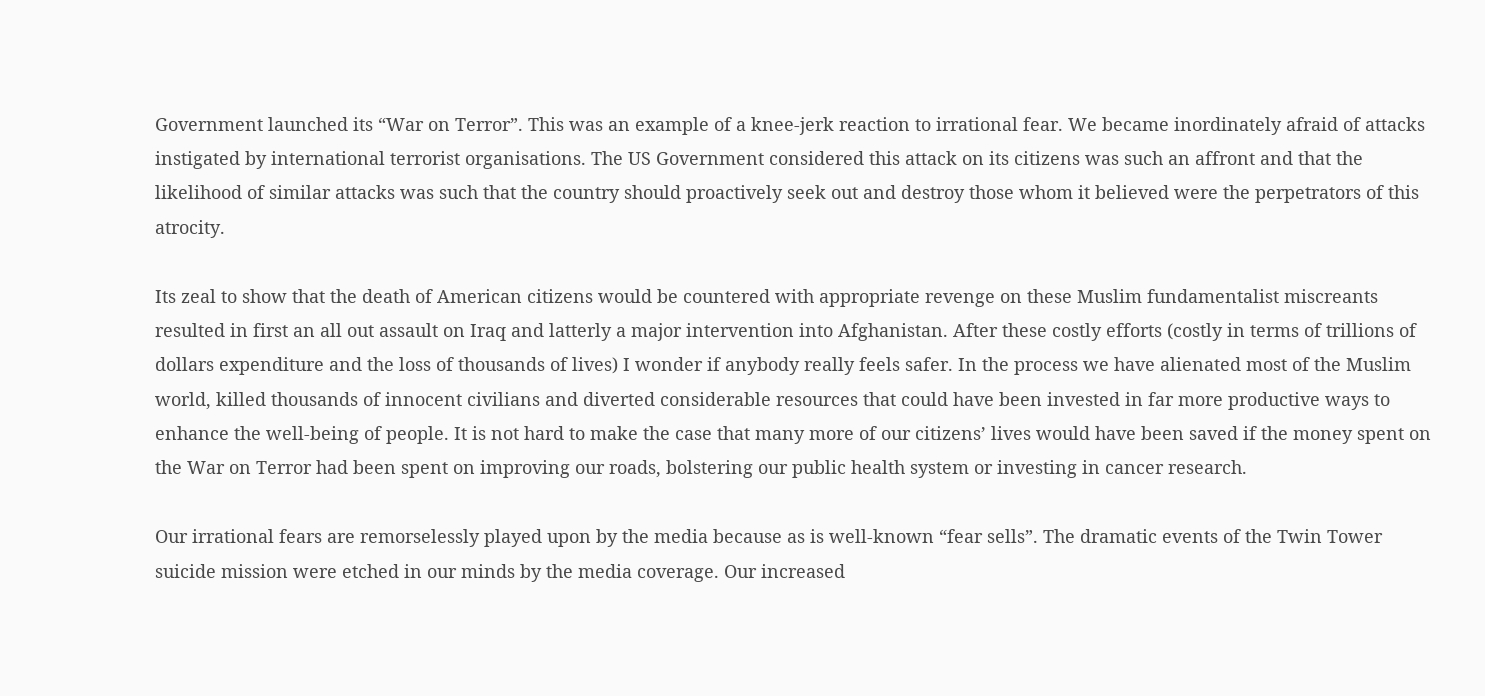Government launched its “War on Terror”. This was an example of a knee-jerk reaction to irrational fear. We became inordinately afraid of attacks instigated by international terrorist organisations. The US Government considered this attack on its citizens was such an affront and that the likelihood of similar attacks was such that the country should proactively seek out and destroy those whom it believed were the perpetrators of this atrocity.

Its zeal to show that the death of American citizens would be countered with appropriate revenge on these Muslim fundamentalist miscreants resulted in first an all out assault on Iraq and latterly a major intervention into Afghanistan. After these costly efforts (costly in terms of trillions of dollars expenditure and the loss of thousands of lives) I wonder if anybody really feels safer. In the process we have alienated most of the Muslim world, killed thousands of innocent civilians and diverted considerable resources that could have been invested in far more productive ways to enhance the well-being of people. It is not hard to make the case that many more of our citizens’ lives would have been saved if the money spent on the War on Terror had been spent on improving our roads, bolstering our public health system or investing in cancer research.

Our irrational fears are remorselessly played upon by the media because as is well-known “fear sells”. The dramatic events of the Twin Tower suicide mission were etched in our minds by the media coverage. Our increased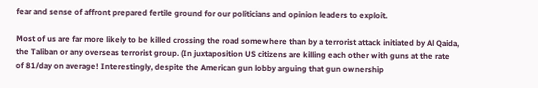fear and sense of affront prepared fertile ground for our politicians and opinion leaders to exploit.

Most of us are far more likely to be killed crossing the road somewhere than by a terrorist attack initiated by Al Qaida, the Taliban or any overseas terrorist group. (In juxtaposition US citizens are killing each other with guns at the rate of 81/day on average! Interestingly, despite the American gun lobby arguing that gun ownership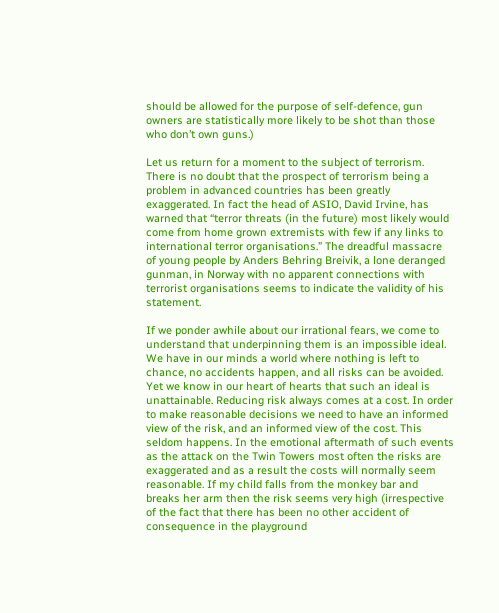should be allowed for the purpose of self-defence, gun owners are statistically more likely to be shot than those who don’t own guns.)

Let us return for a moment to the subject of terrorism. There is no doubt that the prospect of terrorism being a problem in advanced countries has been greatly exaggerated. In fact the head of ASIO, David Irvine, has warned that “terror threats (in the future) most likely would come from home grown extremists with few if any links to international terror organisations.” The dreadful massacre of young people by Anders Behring Breivik, a lone deranged gunman, in Norway with no apparent connections with terrorist organisations seems to indicate the validity of his statement.

If we ponder awhile about our irrational fears, we come to understand that underpinning them is an impossible ideal. We have in our minds a world where nothing is left to chance, no accidents happen, and all risks can be avoided. Yet we know in our heart of hearts that such an ideal is unattainable. Reducing risk always comes at a cost. In order to make reasonable decisions we need to have an informed view of the risk, and an informed view of the cost. This seldom happens. In the emotional aftermath of such events as the attack on the Twin Towers most often the risks are exaggerated and as a result the costs will normally seem reasonable. If my child falls from the monkey bar and breaks her arm then the risk seems very high (irrespective of the fact that there has been no other accident of consequence in the playground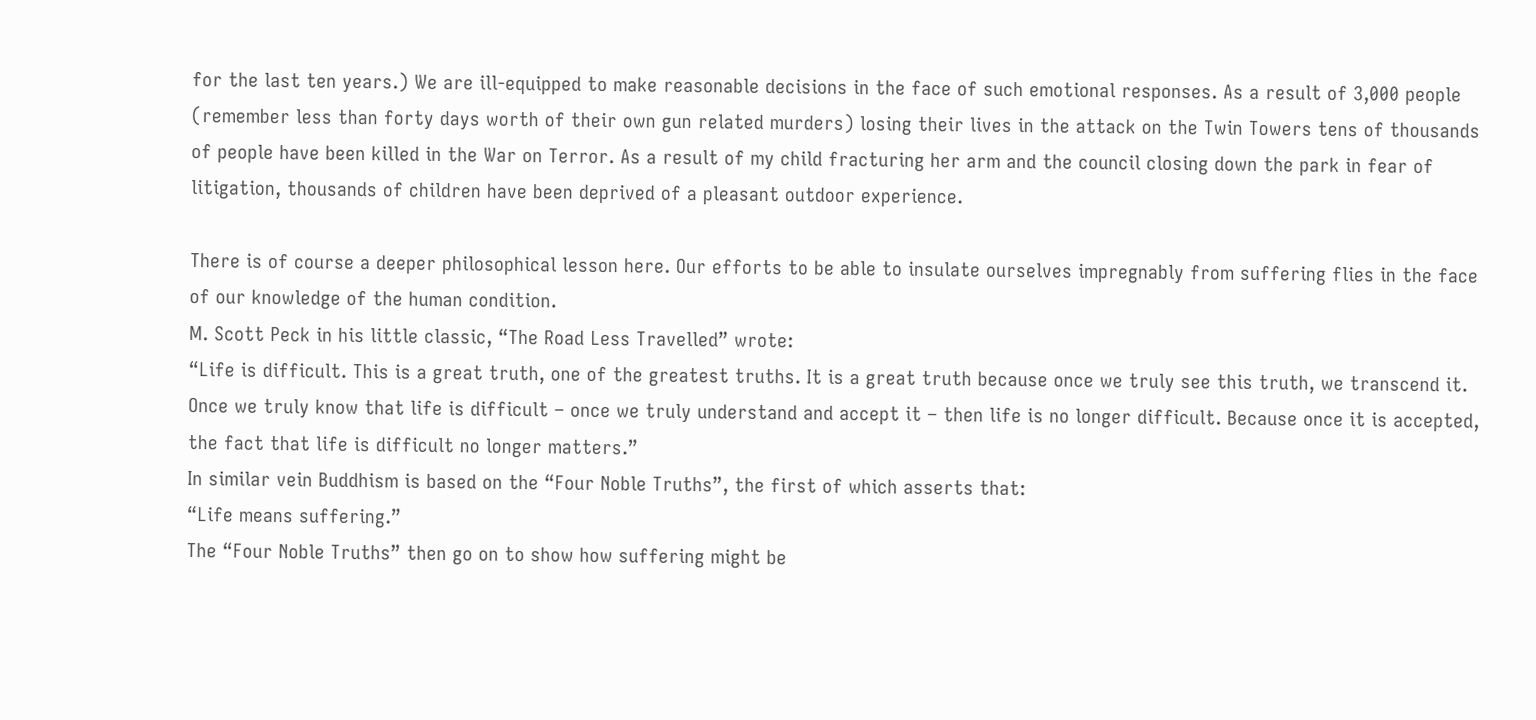for the last ten years.) We are ill-equipped to make reasonable decisions in the face of such emotional responses. As a result of 3,000 people (remember less than forty days worth of their own gun related murders) losing their lives in the attack on the Twin Towers tens of thousands of people have been killed in the War on Terror. As a result of my child fracturing her arm and the council closing down the park in fear of litigation, thousands of children have been deprived of a pleasant outdoor experience.

There is of course a deeper philosophical lesson here. Our efforts to be able to insulate ourselves impregnably from suffering flies in the face of our knowledge of the human condition.
M. Scott Peck in his little classic, “The Road Less Travelled” wrote:
“Life is difficult. This is a great truth, one of the greatest truths. It is a great truth because once we truly see this truth, we transcend it. Once we truly know that life is difficult – once we truly understand and accept it – then life is no longer difficult. Because once it is accepted, the fact that life is difficult no longer matters.”
In similar vein Buddhism is based on the “Four Noble Truths”, the first of which asserts that:
“Life means suffering.”
The “Four Noble Truths” then go on to show how suffering might be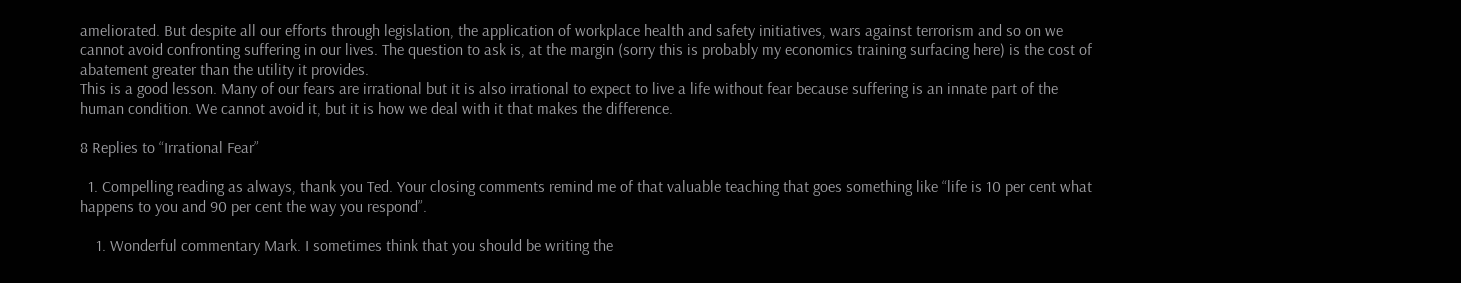ameliorated. But despite all our efforts through legislation, the application of workplace health and safety initiatives, wars against terrorism and so on we cannot avoid confronting suffering in our lives. The question to ask is, at the margin (sorry this is probably my economics training surfacing here) is the cost of abatement greater than the utility it provides.
This is a good lesson. Many of our fears are irrational but it is also irrational to expect to live a life without fear because suffering is an innate part of the human condition. We cannot avoid it, but it is how we deal with it that makes the difference.

8 Replies to “Irrational Fear”

  1. Compelling reading as always, thank you Ted. Your closing comments remind me of that valuable teaching that goes something like “life is 10 per cent what happens to you and 90 per cent the way you respond”.

    1. Wonderful commentary Mark. I sometimes think that you should be writing the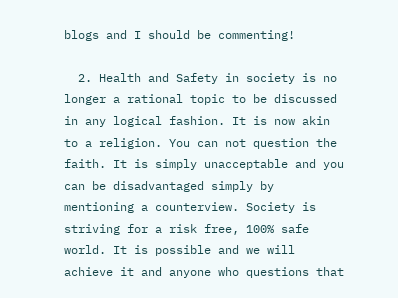blogs and I should be commenting!

  2. Health and Safety in society is no longer a rational topic to be discussed in any logical fashion. It is now akin to a religion. You can not question the faith. It is simply unacceptable and you can be disadvantaged simply by mentioning a counterview. Society is striving for a risk free, 100% safe world. It is possible and we will achieve it and anyone who questions that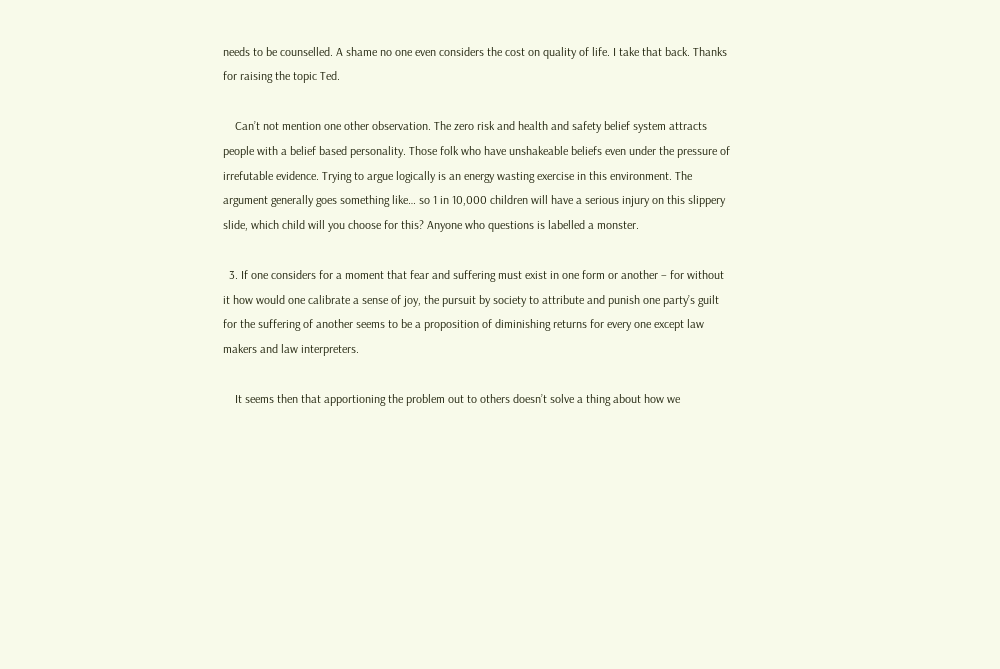needs to be counselled. A shame no one even considers the cost on quality of life. I take that back. Thanks for raising the topic Ted.

    Can’t not mention one other observation. The zero risk and health and safety belief system attracts people with a belief based personality. Those folk who have unshakeable beliefs even under the pressure of irrefutable evidence. Trying to argue logically is an energy wasting exercise in this environment. The argument generally goes something like… so 1 in 10,000 children will have a serious injury on this slippery slide, which child will you choose for this? Anyone who questions is labelled a monster.

  3. If one considers for a moment that fear and suffering must exist in one form or another – for without it how would one calibrate a sense of joy, the pursuit by society to attribute and punish one party’s guilt for the suffering of another seems to be a proposition of diminishing returns for every one except law makers and law interpreters.

    It seems then that apportioning the problem out to others doesn’t solve a thing about how we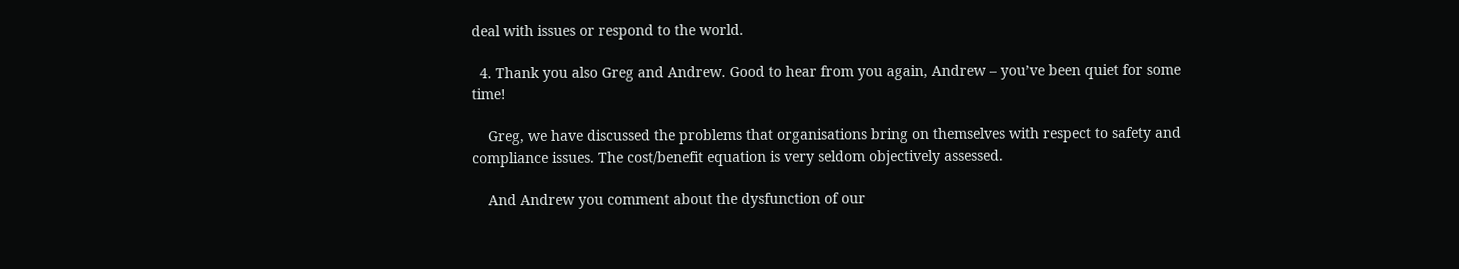deal with issues or respond to the world.

  4. Thank you also Greg and Andrew. Good to hear from you again, Andrew – you’ve been quiet for some time!

    Greg, we have discussed the problems that organisations bring on themselves with respect to safety and compliance issues. The cost/benefit equation is very seldom objectively assessed.

    And Andrew you comment about the dysfunction of our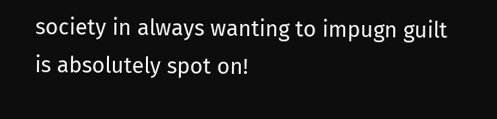society in always wanting to impugn guilt is absolutely spot on!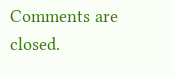Comments are closed.